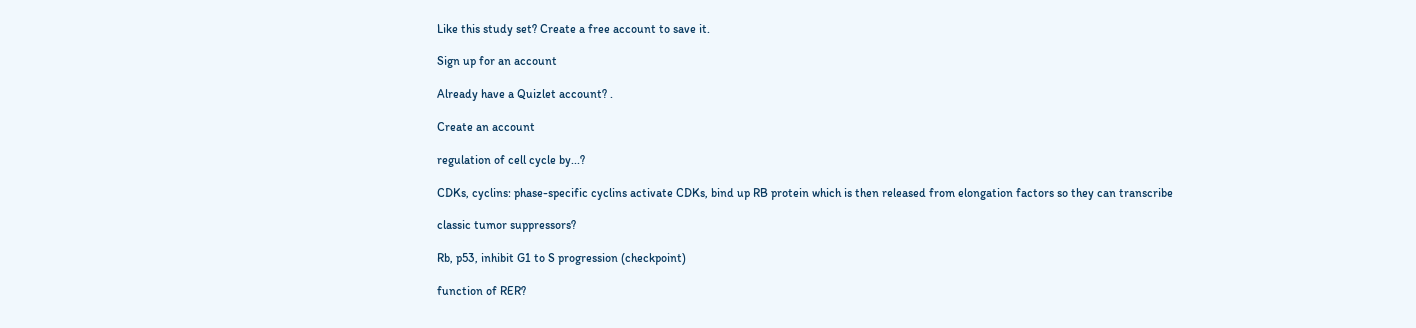Like this study set? Create a free account to save it.

Sign up for an account

Already have a Quizlet account? .

Create an account

regulation of cell cycle by...?

CDKs, cyclins: phase-specific cyclins activate CDKs, bind up RB protein which is then released from elongation factors so they can transcribe

classic tumor suppressors?

Rb, p53, inhibit G1 to S progression (checkpoint)

function of RER?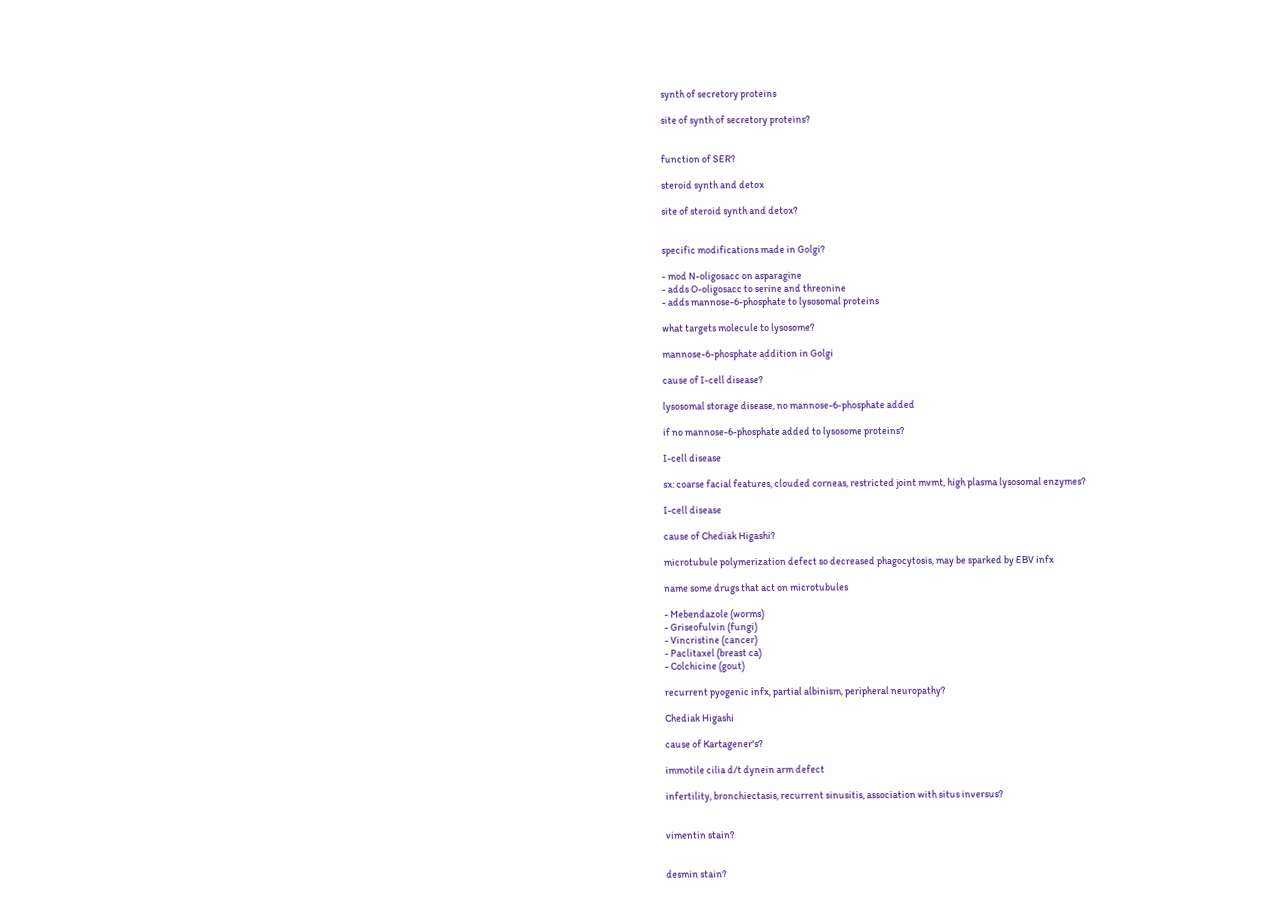synth of secretory proteins

site of synth of secretory proteins?


function of SER?

steroid synth and detox

site of steroid synth and detox?


specific modifications made in Golgi?

- mod N-oligosacc on asparagine
- adds O-oligosacc to serine and threonine
- adds mannose-6-phosphate to lysosomal proteins

what targets molecule to lysosome?

mannose-6-phosphate addition in Golgi

cause of I-cell disease?

lysosomal storage disease, no mannose-6-phosphate added

if no mannose-6-phosphate added to lysosome proteins?

I-cell disease

sx: coarse facial features, clouded corneas, restricted joint mvmt, high plasma lysosomal enzymes?

I-cell disease

cause of Chediak Higashi?

microtubule polymerization defect so decreased phagocytosis, may be sparked by EBV infx

name some drugs that act on microtubules

- Mebendazole (worms)
- Griseofulvin (fungi)
- Vincristine (cancer)
- Paclitaxel (breast ca)
- Colchicine (gout)

recurrent pyogenic infx, partial albinism, peripheral neuropathy?

Chediak Higashi

cause of Kartagener's?

immotile cilia d/t dynein arm defect

infertility, bronchiectasis, recurrent sinusitis, association with situs inversus?


vimentin stain?


desmin stain?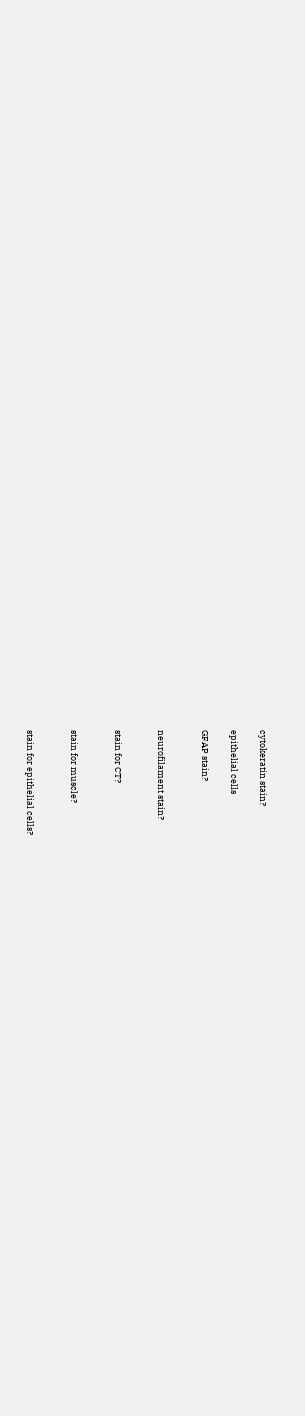cytokeratin stain?

epithelial cells

GFAP stain?


neurofilament stain?


stain for CT?


stain for muscle?


stain for epithelial cells?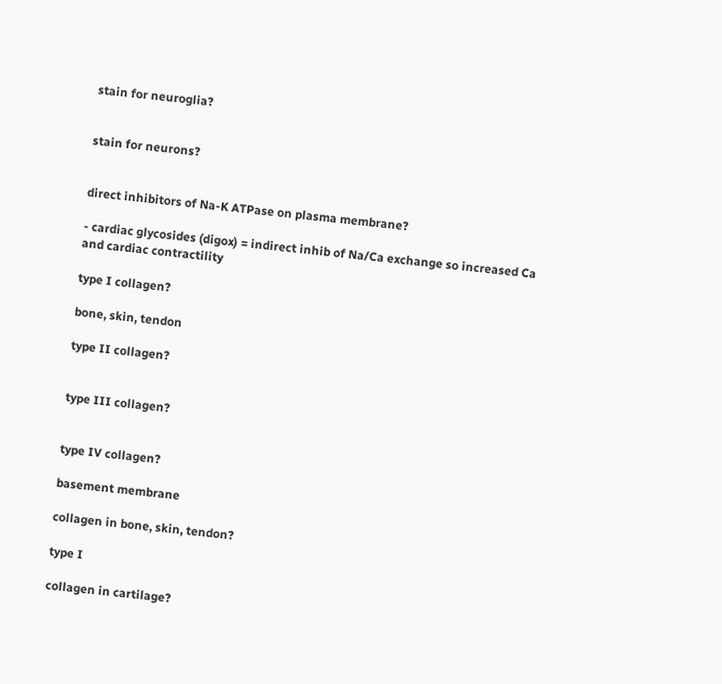stain for neuroglia?


stain for neurons?


direct inhibitors of Na-K ATPase on plasma membrane?

- cardiac glycosides (digox) = indirect inhib of Na/Ca exchange so increased Ca and cardiac contractility

type I collagen?

bone, skin, tendon

type II collagen?


type III collagen?


type IV collagen?

basement membrane

collagen in bone, skin, tendon?

type I

collagen in cartilage?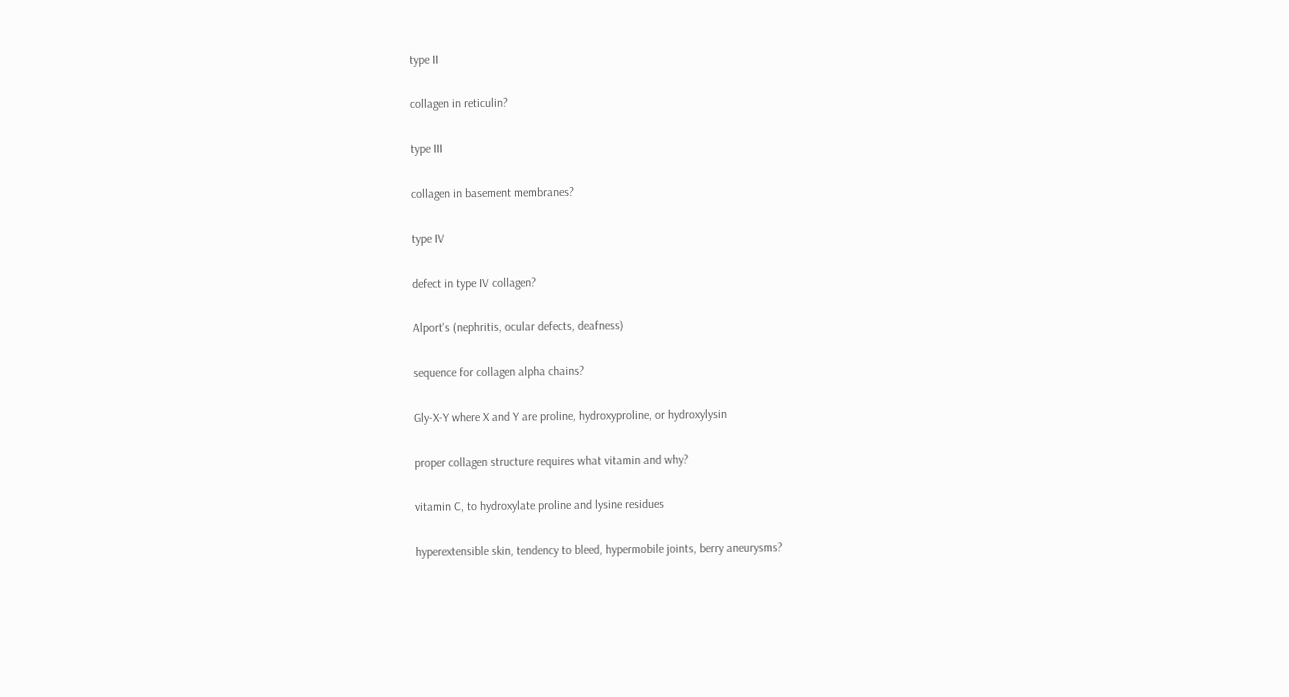type II

collagen in reticulin?

type III

collagen in basement membranes?

type IV

defect in type IV collagen?

Alport's (nephritis, ocular defects, deafness)

sequence for collagen alpha chains?

Gly-X-Y where X and Y are proline, hydroxyproline, or hydroxylysin

proper collagen structure requires what vitamin and why?

vitamin C, to hydroxylate proline and lysine residues

hyperextensible skin, tendency to bleed, hypermobile joints, berry aneurysms?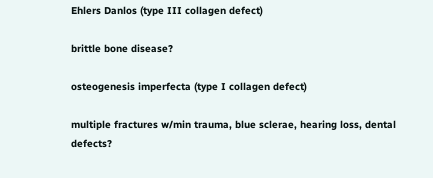Ehlers Danlos (type III collagen defect)

brittle bone disease?

osteogenesis imperfecta (type I collagen defect)

multiple fractures w/min trauma, blue sclerae, hearing loss, dental defects?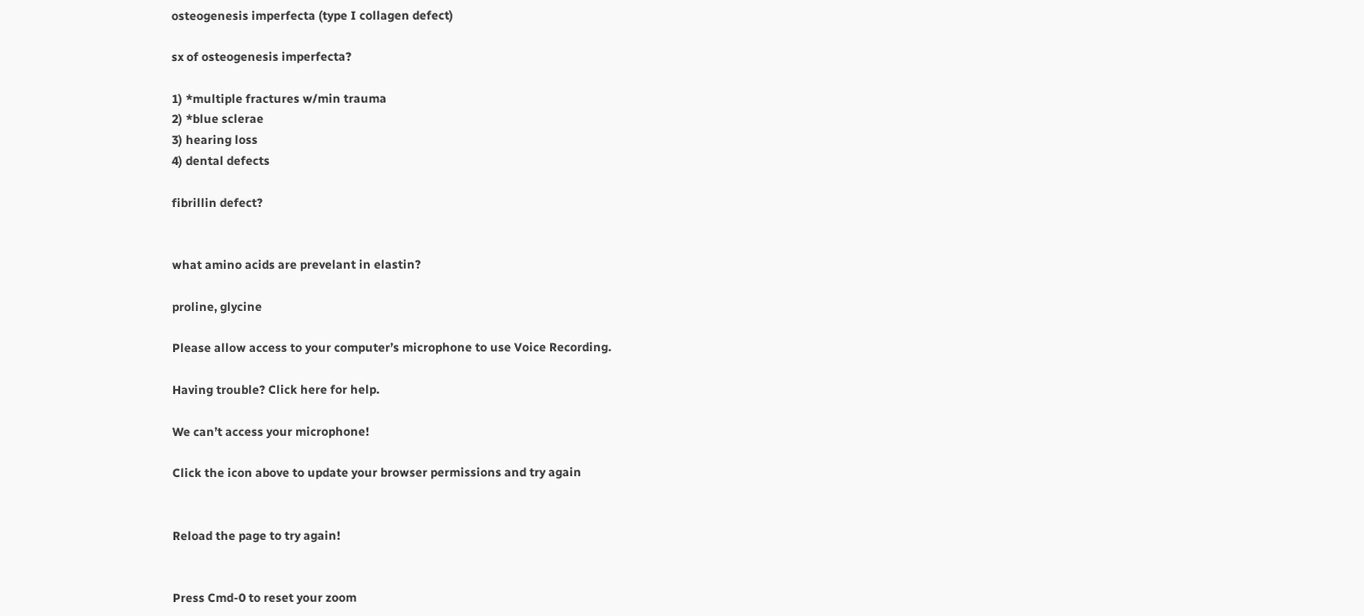osteogenesis imperfecta (type I collagen defect)

sx of osteogenesis imperfecta?

1) *multiple fractures w/min trauma
2) *blue sclerae
3) hearing loss
4) dental defects

fibrillin defect?


what amino acids are prevelant in elastin?

proline, glycine

Please allow access to your computer’s microphone to use Voice Recording.

Having trouble? Click here for help.

We can’t access your microphone!

Click the icon above to update your browser permissions and try again


Reload the page to try again!


Press Cmd-0 to reset your zoom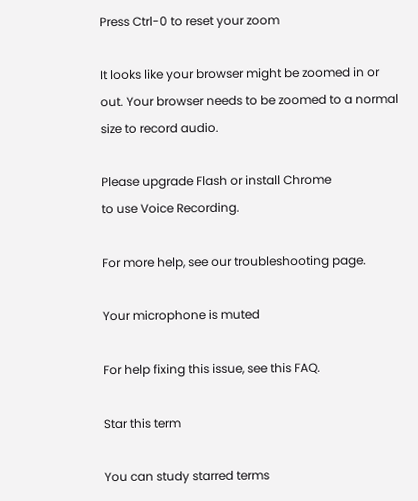Press Ctrl-0 to reset your zoom

It looks like your browser might be zoomed in or out. Your browser needs to be zoomed to a normal size to record audio.

Please upgrade Flash or install Chrome
to use Voice Recording.

For more help, see our troubleshooting page.

Your microphone is muted

For help fixing this issue, see this FAQ.

Star this term

You can study starred terms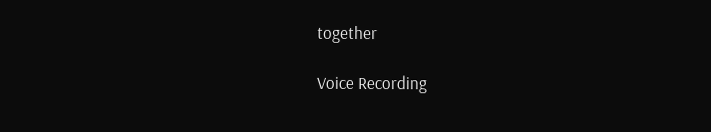together

Voice Recording